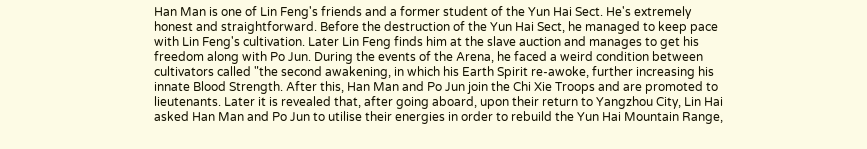Han Man is one of Lin Feng's friends and a former student of the Yun Hai Sect. He's extremely honest and straightforward. Before the destruction of the Yun Hai Sect, he managed to keep pace with Lin Feng's cultivation. Later Lin Feng finds him at the slave auction and manages to get his freedom along with Po Jun. During the events of the Arena, he faced a weird condition between cultivators called "the second awakening, in which his Earth Spirit re-awoke, further increasing his innate Blood Strength. After this, Han Man and Po Jun join the Chi Xie Troops and are promoted to lieutenants. Later it is revealed that, after going aboard, upon their return to Yangzhou City, Lin Hai asked Han Man and Po Jun to utilise their energies in order to rebuild the Yun Hai Mountain Range,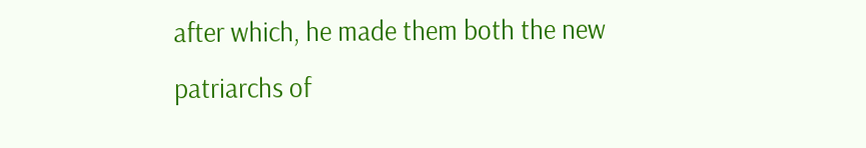after which, he made them both the new patriarchs of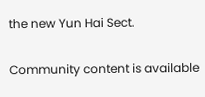the new Yun Hai Sect.

Community content is available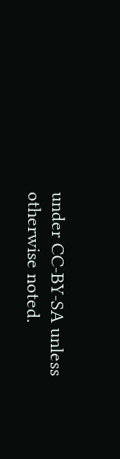under CC-BY-SA unless otherwise noted.